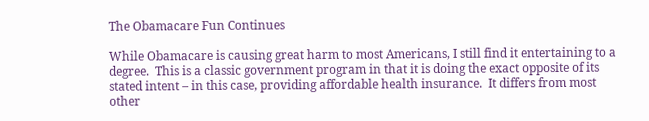The Obamacare Fun Continues

While Obamacare is causing great harm to most Americans, I still find it entertaining to a degree.  This is a classic government program in that it is doing the exact opposite of its stated intent – in this case, providing affordable health insurance.  It differs from most other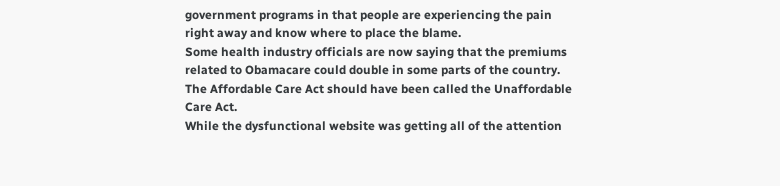government programs in that people are experiencing the pain right away and know where to place the blame.
Some health industry officials are now saying that the premiums related to Obamacare could double in some parts of the country.  The Affordable Care Act should have been called the Unaffordable Care Act.
While the dysfunctional website was getting all of the attention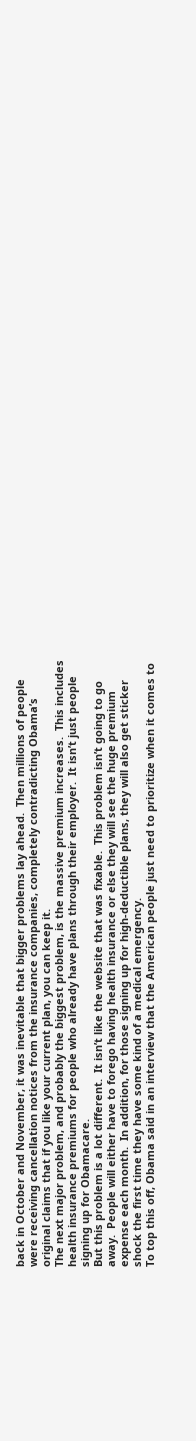back in October and November, it was inevitable that bigger problems lay ahead.  Then millions of people were receiving cancellation notices from the insurance companies, completely contradicting Obama’s original claims that if you like your current plan, you can keep it.
The next major problem, and probably the biggest problem, is the massive premium increases.  This includes health insurance premiums for people who already have plans through their employer.  It isn’t just people signing up for Obamacare.
But this problem is a lot different.  It isn’t like the website that was fixable.  This problem isn’t going to go away.  People will either have to forego having health insurance or else they will see the huge premium expense each month.  In addition, for those signing up for high-deductible plans, they will also get sticker shock the first time they have some kind of a medical emergency.
To top this off, Obama said in an interview that the American people just need to prioritize when it comes to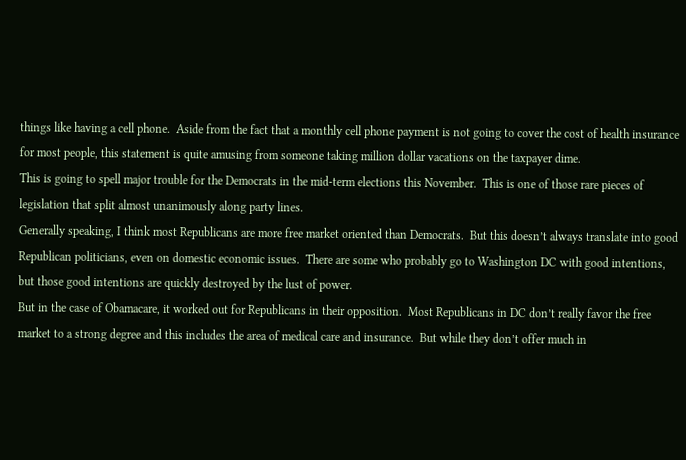things like having a cell phone.  Aside from the fact that a monthly cell phone payment is not going to cover the cost of health insurance for most people, this statement is quite amusing from someone taking million dollar vacations on the taxpayer dime.
This is going to spell major trouble for the Democrats in the mid-term elections this November.  This is one of those rare pieces of legislation that split almost unanimously along party lines.
Generally speaking, I think most Republicans are more free market oriented than Democrats.  But this doesn’t always translate into good Republican politicians, even on domestic economic issues.  There are some who probably go to Washington DC with good intentions, but those good intentions are quickly destroyed by the lust of power.
But in the case of Obamacare, it worked out for Republicans in their opposition.  Most Republicans in DC don’t really favor the free market to a strong degree and this includes the area of medical care and insurance.  But while they don’t offer much in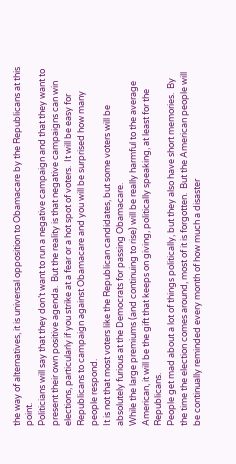the way of alternatives, it is universal opposition to Obamacare by the Republicans at this point.
Politicians will say that they don’t want to run a negative campaign and that they want to present their own positive agenda.  But the reality is that negative campaigns can win elections, particularly if you strike at a fear or a hot spot of voters.  It will be easy for Republicans to campaign against Obamacare and you will be surprised how many people respond.
It is not that most voters like the Republican candidates, but some voters will be absolutely furious at the Democrats for passing Obamacare.
While the large premiums (and continuing to rise) will be really harmful to the average American, it will be the gift that keeps on giving, politically speaking, at least for the Republicans.
People get mad about a lot of things politically, but they also have short memories.  By the time the election comes around, most of it is forgotten.  But the American people will be continually reminded every month of how much a disaster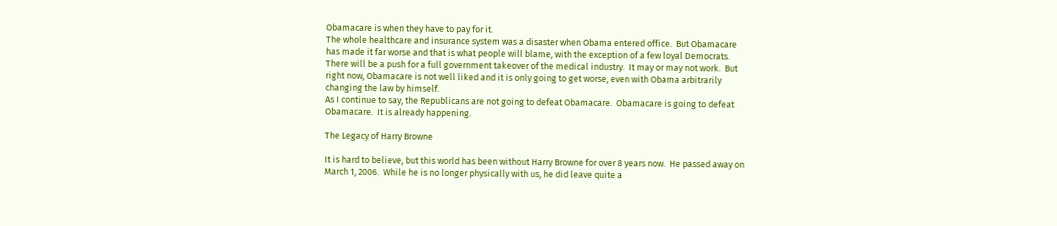Obamacare is when they have to pay for it.
The whole healthcare and insurance system was a disaster when Obama entered office.  But Obamacare has made it far worse and that is what people will blame, with the exception of a few loyal Democrats.
There will be a push for a full government takeover of the medical industry.  It may or may not work.  But right now, Obamacare is not well liked and it is only going to get worse, even with Obama arbitrarily changing the law by himself.
As I continue to say, the Republicans are not going to defeat Obamacare.  Obamacare is going to defeat Obamacare.  It is already happening.

The Legacy of Harry Browne

It is hard to believe, but this world has been without Harry Browne for over 8 years now.  He passed away on March 1, 2006.  While he is no longer physically with us, he did leave quite a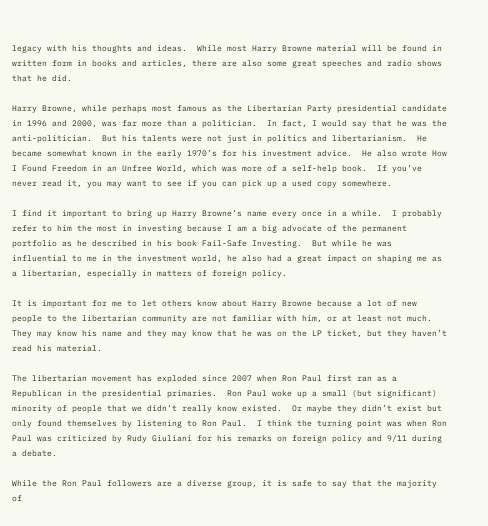legacy with his thoughts and ideas.  While most Harry Browne material will be found in written form in books and articles, there are also some great speeches and radio shows that he did.

Harry Browne, while perhaps most famous as the Libertarian Party presidential candidate in 1996 and 2000, was far more than a politician.  In fact, I would say that he was the anti-politician.  But his talents were not just in politics and libertarianism.  He became somewhat known in the early 1970’s for his investment advice.  He also wrote How I Found Freedom in an Unfree World, which was more of a self-help book.  If you’ve never read it, you may want to see if you can pick up a used copy somewhere.

I find it important to bring up Harry Browne’s name every once in a while.  I probably refer to him the most in investing because I am a big advocate of the permanent portfolio as he described in his book Fail-Safe Investing.  But while he was influential to me in the investment world, he also had a great impact on shaping me as a libertarian, especially in matters of foreign policy.

It is important for me to let others know about Harry Browne because a lot of new people to the libertarian community are not familiar with him, or at least not much.  They may know his name and they may know that he was on the LP ticket, but they haven’t read his material.

The libertarian movement has exploded since 2007 when Ron Paul first ran as a Republican in the presidential primaries.  Ron Paul woke up a small (but significant) minority of people that we didn’t really know existed.  Or maybe they didn’t exist but only found themselves by listening to Ron Paul.  I think the turning point was when Ron Paul was criticized by Rudy Giuliani for his remarks on foreign policy and 9/11 during a debate.

While the Ron Paul followers are a diverse group, it is safe to say that the majority of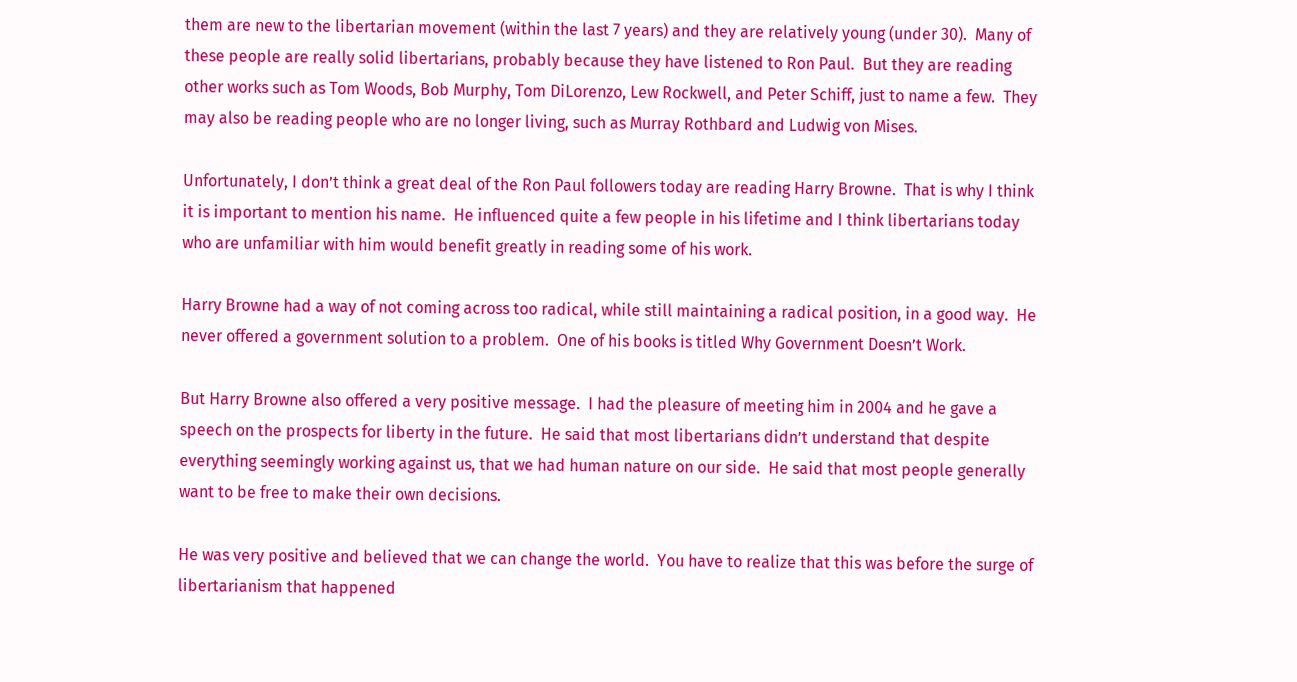them are new to the libertarian movement (within the last 7 years) and they are relatively young (under 30).  Many of these people are really solid libertarians, probably because they have listened to Ron Paul.  But they are reading other works such as Tom Woods, Bob Murphy, Tom DiLorenzo, Lew Rockwell, and Peter Schiff, just to name a few.  They may also be reading people who are no longer living, such as Murray Rothbard and Ludwig von Mises.

Unfortunately, I don’t think a great deal of the Ron Paul followers today are reading Harry Browne.  That is why I think it is important to mention his name.  He influenced quite a few people in his lifetime and I think libertarians today who are unfamiliar with him would benefit greatly in reading some of his work.

Harry Browne had a way of not coming across too radical, while still maintaining a radical position, in a good way.  He never offered a government solution to a problem.  One of his books is titled Why Government Doesn’t Work.

But Harry Browne also offered a very positive message.  I had the pleasure of meeting him in 2004 and he gave a speech on the prospects for liberty in the future.  He said that most libertarians didn’t understand that despite everything seemingly working against us, that we had human nature on our side.  He said that most people generally want to be free to make their own decisions.

He was very positive and believed that we can change the world.  You have to realize that this was before the surge of libertarianism that happened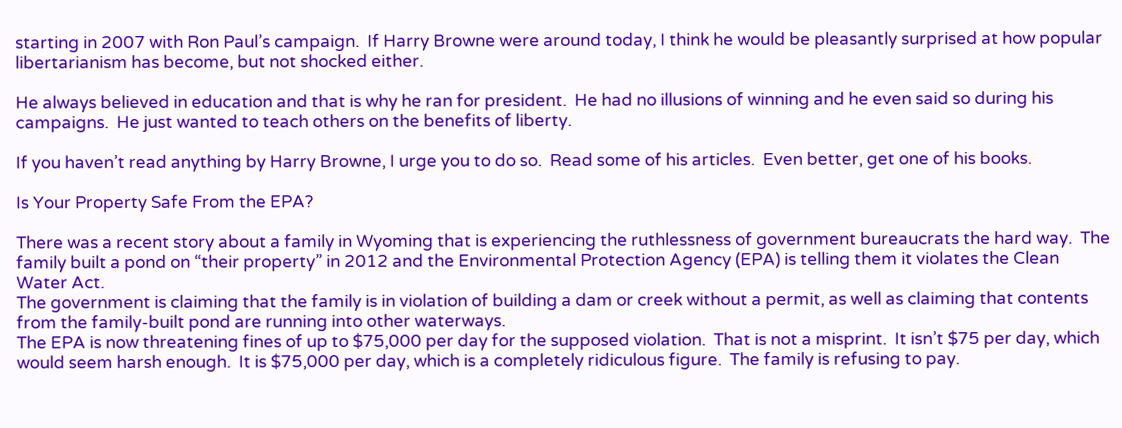starting in 2007 with Ron Paul’s campaign.  If Harry Browne were around today, I think he would be pleasantly surprised at how popular libertarianism has become, but not shocked either.

He always believed in education and that is why he ran for president.  He had no illusions of winning and he even said so during his campaigns.  He just wanted to teach others on the benefits of liberty.

If you haven’t read anything by Harry Browne, I urge you to do so.  Read some of his articles.  Even better, get one of his books.

Is Your Property Safe From the EPA?

There was a recent story about a family in Wyoming that is experiencing the ruthlessness of government bureaucrats the hard way.  The family built a pond on “their property” in 2012 and the Environmental Protection Agency (EPA) is telling them it violates the Clean Water Act.
The government is claiming that the family is in violation of building a dam or creek without a permit, as well as claiming that contents from the family-built pond are running into other waterways.
The EPA is now threatening fines of up to $75,000 per day for the supposed violation.  That is not a misprint.  It isn’t $75 per day, which would seem harsh enough.  It is $75,000 per day, which is a completely ridiculous figure.  The family is refusing to pay.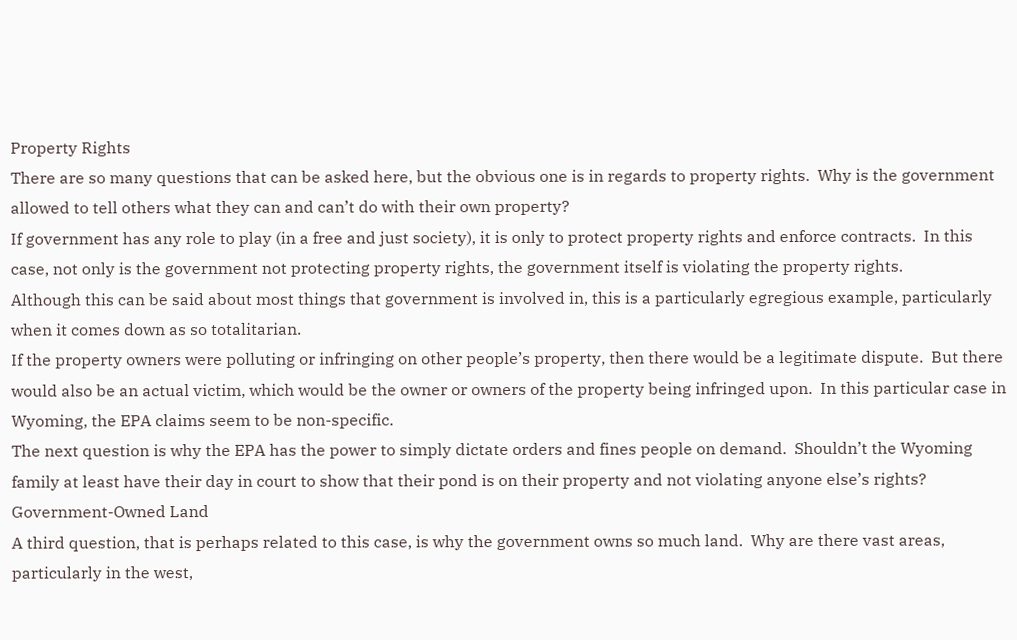Property Rights
There are so many questions that can be asked here, but the obvious one is in regards to property rights.  Why is the government allowed to tell others what they can and can’t do with their own property?
If government has any role to play (in a free and just society), it is only to protect property rights and enforce contracts.  In this case, not only is the government not protecting property rights, the government itself is violating the property rights.
Although this can be said about most things that government is involved in, this is a particularly egregious example, particularly when it comes down as so totalitarian.
If the property owners were polluting or infringing on other people’s property, then there would be a legitimate dispute.  But there would also be an actual victim, which would be the owner or owners of the property being infringed upon.  In this particular case in Wyoming, the EPA claims seem to be non-specific.
The next question is why the EPA has the power to simply dictate orders and fines people on demand.  Shouldn’t the Wyoming family at least have their day in court to show that their pond is on their property and not violating anyone else’s rights?
Government-Owned Land
A third question, that is perhaps related to this case, is why the government owns so much land.  Why are there vast areas, particularly in the west,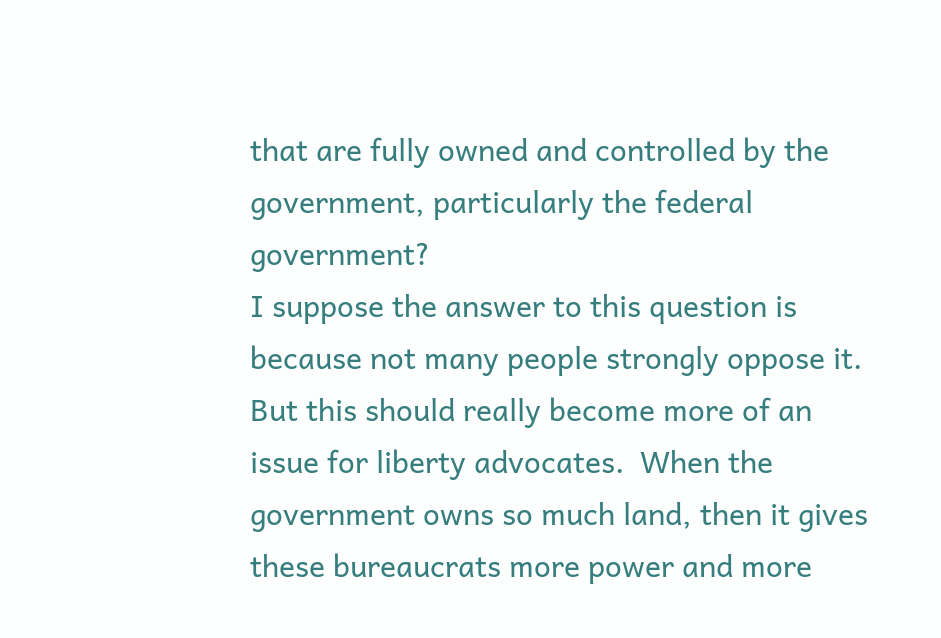that are fully owned and controlled by the government, particularly the federal government?
I suppose the answer to this question is because not many people strongly oppose it.  But this should really become more of an issue for liberty advocates.  When the government owns so much land, then it gives these bureaucrats more power and more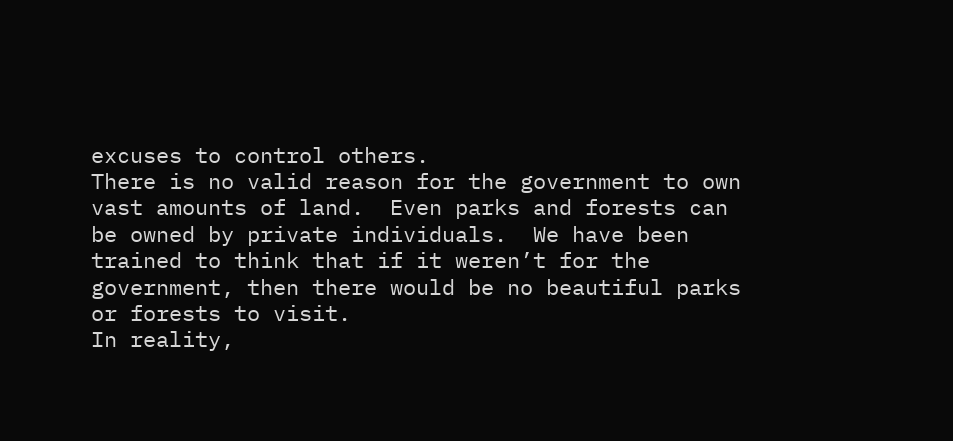excuses to control others.
There is no valid reason for the government to own vast amounts of land.  Even parks and forests can be owned by private individuals.  We have been trained to think that if it weren’t for the government, then there would be no beautiful parks or forests to visit.
In reality,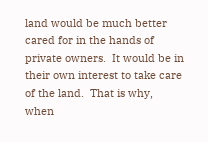land would be much better cared for in the hands of private owners.  It would be in their own interest to take care of the land.  That is why, when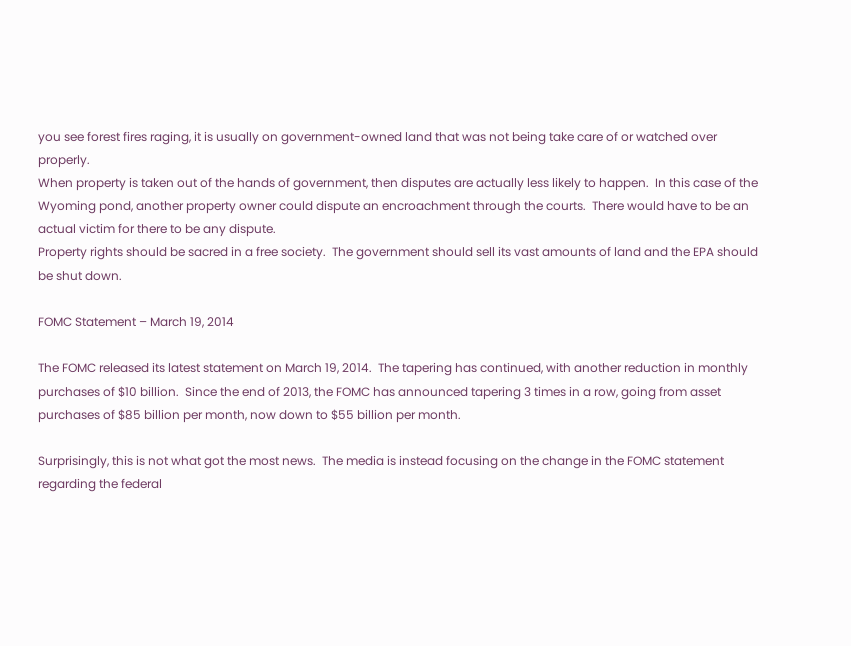you see forest fires raging, it is usually on government-owned land that was not being take care of or watched over properly.
When property is taken out of the hands of government, then disputes are actually less likely to happen.  In this case of the Wyoming pond, another property owner could dispute an encroachment through the courts.  There would have to be an actual victim for there to be any dispute.
Property rights should be sacred in a free society.  The government should sell its vast amounts of land and the EPA should be shut down.

FOMC Statement – March 19, 2014

The FOMC released its latest statement on March 19, 2014.  The tapering has continued, with another reduction in monthly purchases of $10 billion.  Since the end of 2013, the FOMC has announced tapering 3 times in a row, going from asset purchases of $85 billion per month, now down to $55 billion per month.

Surprisingly, this is not what got the most news.  The media is instead focusing on the change in the FOMC statement regarding the federal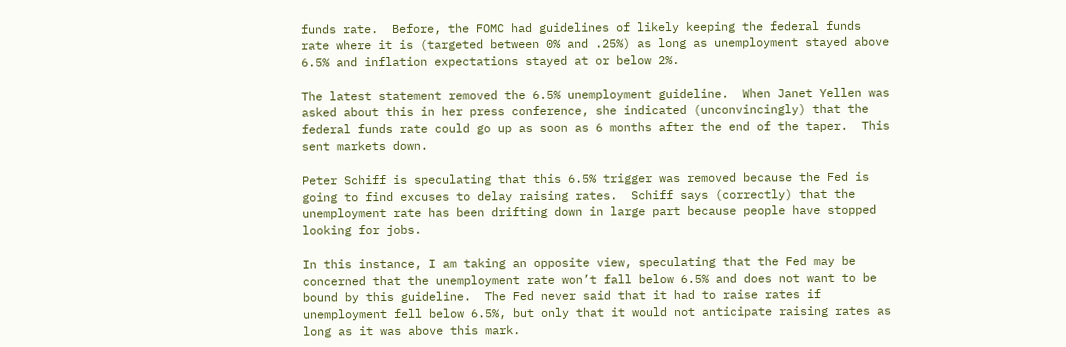funds rate.  Before, the FOMC had guidelines of likely keeping the federal funds rate where it is (targeted between 0% and .25%) as long as unemployment stayed above 6.5% and inflation expectations stayed at or below 2%.

The latest statement removed the 6.5% unemployment guideline.  When Janet Yellen was asked about this in her press conference, she indicated (unconvincingly) that the federal funds rate could go up as soon as 6 months after the end of the taper.  This sent markets down.

Peter Schiff is speculating that this 6.5% trigger was removed because the Fed is going to find excuses to delay raising rates.  Schiff says (correctly) that the unemployment rate has been drifting down in large part because people have stopped looking for jobs.

In this instance, I am taking an opposite view, speculating that the Fed may be concerned that the unemployment rate won’t fall below 6.5% and does not want to be bound by this guideline.  The Fed never said that it had to raise rates if unemployment fell below 6.5%, but only that it would not anticipate raising rates as long as it was above this mark.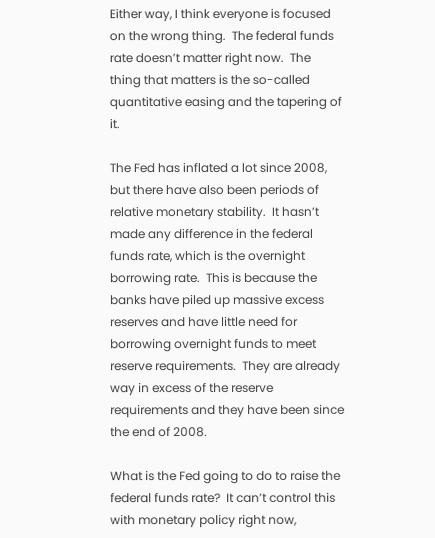Either way, I think everyone is focused on the wrong thing.  The federal funds rate doesn’t matter right now.  The thing that matters is the so-called quantitative easing and the tapering of it.

The Fed has inflated a lot since 2008, but there have also been periods of relative monetary stability.  It hasn’t made any difference in the federal funds rate, which is the overnight borrowing rate.  This is because the banks have piled up massive excess reserves and have little need for borrowing overnight funds to meet reserve requirements.  They are already way in excess of the reserve requirements and they have been since the end of 2008.

What is the Fed going to do to raise the federal funds rate?  It can’t control this with monetary policy right now,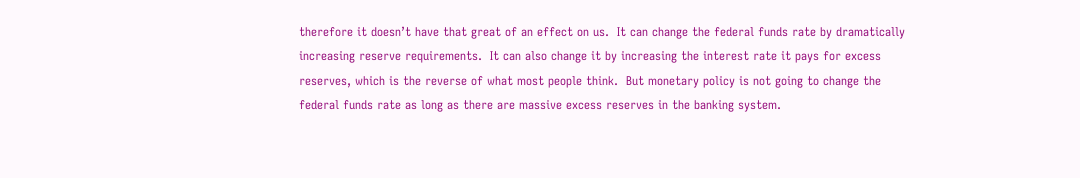therefore it doesn’t have that great of an effect on us.  It can change the federal funds rate by dramatically increasing reserve requirements.  It can also change it by increasing the interest rate it pays for excess reserves, which is the reverse of what most people think.  But monetary policy is not going to change the federal funds rate as long as there are massive excess reserves in the banking system.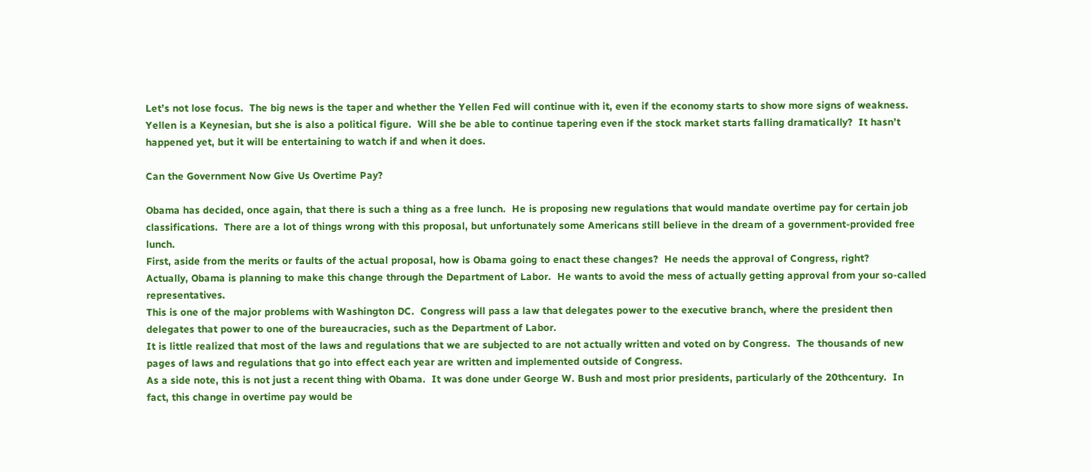Let’s not lose focus.  The big news is the taper and whether the Yellen Fed will continue with it, even if the economy starts to show more signs of weakness.  Yellen is a Keynesian, but she is also a political figure.  Will she be able to continue tapering even if the stock market starts falling dramatically?  It hasn’t happened yet, but it will be entertaining to watch if and when it does.

Can the Government Now Give Us Overtime Pay?

Obama has decided, once again, that there is such a thing as a free lunch.  He is proposing new regulations that would mandate overtime pay for certain job classifications.  There are a lot of things wrong with this proposal, but unfortunately some Americans still believe in the dream of a government-provided free lunch.
First, aside from the merits or faults of the actual proposal, how is Obama going to enact these changes?  He needs the approval of Congress, right?
Actually, Obama is planning to make this change through the Department of Labor.  He wants to avoid the mess of actually getting approval from your so-called representatives.
This is one of the major problems with Washington DC.  Congress will pass a law that delegates power to the executive branch, where the president then delegates that power to one of the bureaucracies, such as the Department of Labor.
It is little realized that most of the laws and regulations that we are subjected to are not actually written and voted on by Congress.  The thousands of new pages of laws and regulations that go into effect each year are written and implemented outside of Congress.
As a side note, this is not just a recent thing with Obama.  It was done under George W. Bush and most prior presidents, particularly of the 20thcentury.  In fact, this change in overtime pay would be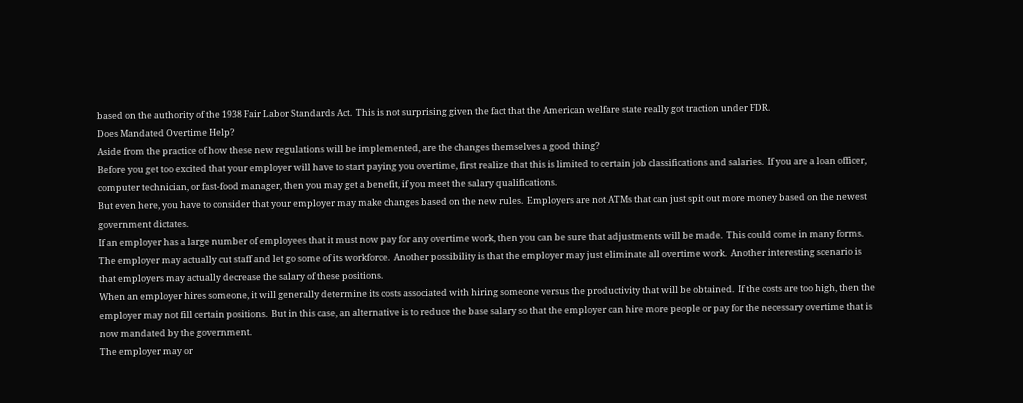based on the authority of the 1938 Fair Labor Standards Act.  This is not surprising given the fact that the American welfare state really got traction under FDR.
Does Mandated Overtime Help?
Aside from the practice of how these new regulations will be implemented, are the changes themselves a good thing?
Before you get too excited that your employer will have to start paying you overtime, first realize that this is limited to certain job classifications and salaries.  If you are a loan officer, computer technician, or fast-food manager, then you may get a benefit, if you meet the salary qualifications.
But even here, you have to consider that your employer may make changes based on the new rules.  Employers are not ATMs that can just spit out more money based on the newest government dictates.
If an employer has a large number of employees that it must now pay for any overtime work, then you can be sure that adjustments will be made.  This could come in many forms.
The employer may actually cut staff and let go some of its workforce.  Another possibility is that the employer may just eliminate all overtime work.  Another interesting scenario is that employers may actually decrease the salary of these positions.
When an employer hires someone, it will generally determine its costs associated with hiring someone versus the productivity that will be obtained.  If the costs are too high, then the employer may not fill certain positions.  But in this case, an alternative is to reduce the base salary so that the employer can hire more people or pay for the necessary overtime that is now mandated by the government.
The employer may or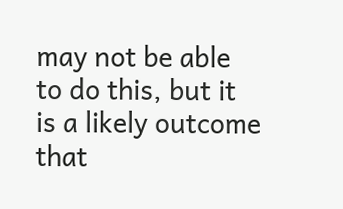may not be able to do this, but it is a likely outcome that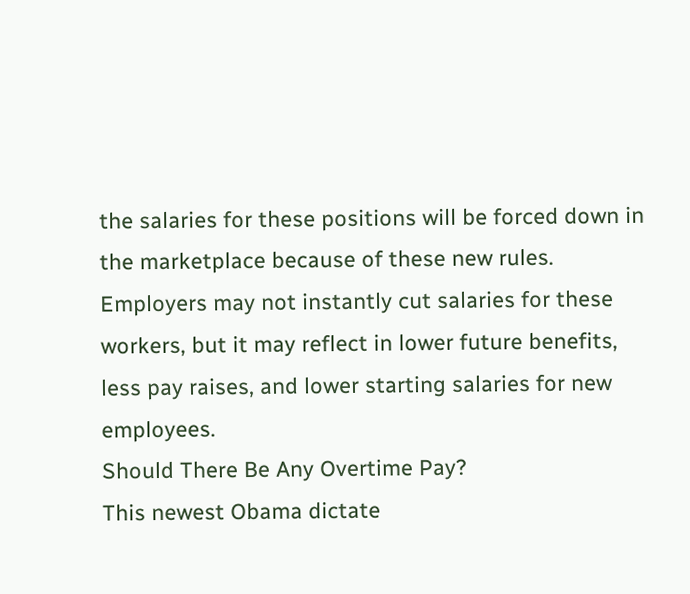the salaries for these positions will be forced down in the marketplace because of these new rules.  Employers may not instantly cut salaries for these workers, but it may reflect in lower future benefits, less pay raises, and lower starting salaries for new employees.
Should There Be Any Overtime Pay?
This newest Obama dictate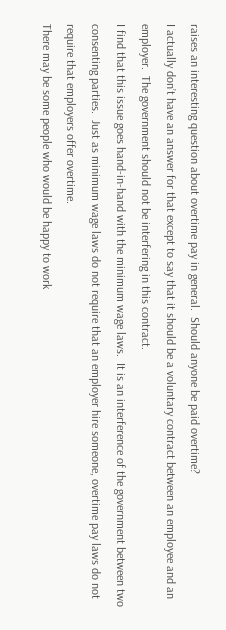raises an interesting question about overtime pay in general.  Should anyone be paid overtime?
I actually don’t have an answer for that except to say that it should be a voluntary contract between an employee and an employer.  The government should not be interfering in this contract.
I find that this issue goes hand-in-hand with the minimum wage laws.  It is an interference of the government between two consenting parties.  Just as minimum wage laws do not require that an employer hire someone, overtime pay laws do not require that employers offer overtime.
There may be some people who would be happy to work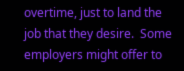overtime, just to land the job that they desire.  Some employers might offer to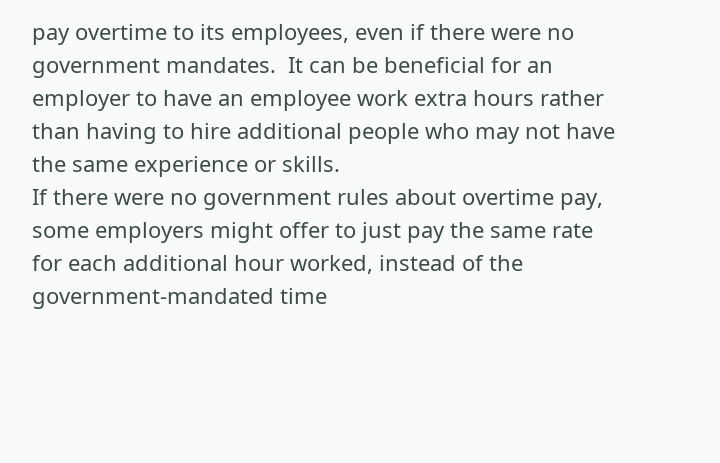pay overtime to its employees, even if there were no government mandates.  It can be beneficial for an employer to have an employee work extra hours rather than having to hire additional people who may not have the same experience or skills.
If there were no government rules about overtime pay, some employers might offer to just pay the same rate for each additional hour worked, instead of the government-mandated time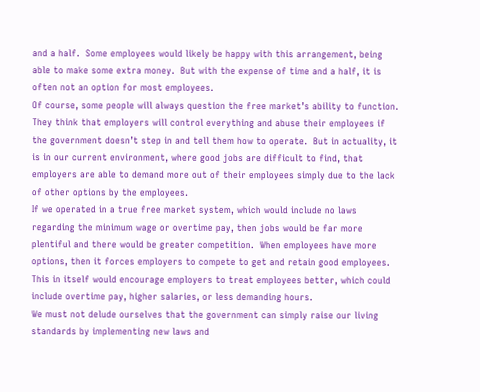and a half.  Some employees would likely be happy with this arrangement, being able to make some extra money.  But with the expense of time and a half, it is often not an option for most employees.
Of course, some people will always question the free market’s ability to function.  They think that employers will control everything and abuse their employees if the government doesn’t step in and tell them how to operate.  But in actuality, it is in our current environment, where good jobs are difficult to find, that employers are able to demand more out of their employees simply due to the lack of other options by the employees.
If we operated in a true free market system, which would include no laws regarding the minimum wage or overtime pay, then jobs would be far more plentiful and there would be greater competition.  When employees have more options, then it forces employers to compete to get and retain good employees.  This in itself would encourage employers to treat employees better, which could include overtime pay, higher salaries, or less demanding hours.
We must not delude ourselves that the government can simply raise our living standards by implementing new laws and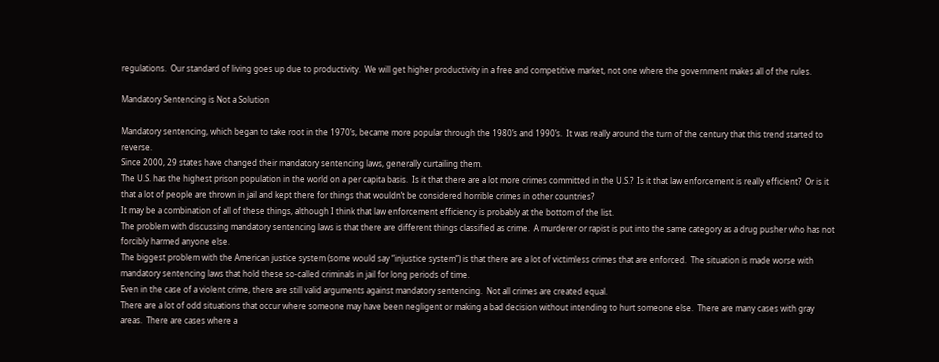regulations.  Our standard of living goes up due to productivity.  We will get higher productivity in a free and competitive market, not one where the government makes all of the rules.

Mandatory Sentencing is Not a Solution

Mandatory sentencing, which began to take root in the 1970’s, became more popular through the 1980’s and 1990’s.  It was really around the turn of the century that this trend started to reverse.
Since 2000, 29 states have changed their mandatory sentencing laws, generally curtailing them.
The U.S. has the highest prison population in the world on a per capita basis.  Is it that there are a lot more crimes committed in the U.S.?  Is it that law enforcement is really efficient?  Or is it that a lot of people are thrown in jail and kept there for things that wouldn’t be considered horrible crimes in other countries?
It may be a combination of all of these things, although I think that law enforcement efficiency is probably at the bottom of the list.
The problem with discussing mandatory sentencing laws is that there are different things classified as crime.  A murderer or rapist is put into the same category as a drug pusher who has not forcibly harmed anyone else.
The biggest problem with the American justice system (some would say “injustice system”) is that there are a lot of victimless crimes that are enforced.  The situation is made worse with mandatory sentencing laws that hold these so-called criminals in jail for long periods of time.
Even in the case of a violent crime, there are still valid arguments against mandatory sentencing.  Not all crimes are created equal.
There are a lot of odd situations that occur where someone may have been negligent or making a bad decision without intending to hurt someone else.  There are many cases with gray areas.  There are cases where a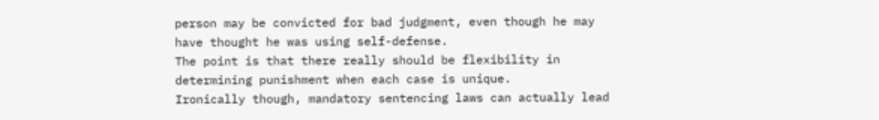person may be convicted for bad judgment, even though he may have thought he was using self-defense.
The point is that there really should be flexibility in determining punishment when each case is unique.
Ironically though, mandatory sentencing laws can actually lead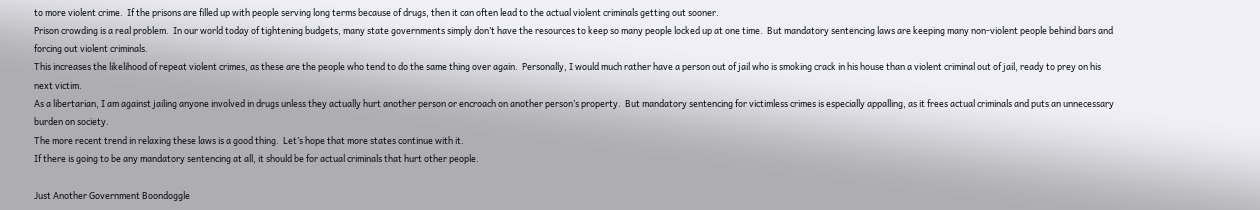to more violent crime.  If the prisons are filled up with people serving long terms because of drugs, then it can often lead to the actual violent criminals getting out sooner.
Prison crowding is a real problem.  In our world today of tightening budgets, many state governments simply don’t have the resources to keep so many people locked up at one time.  But mandatory sentencing laws are keeping many non-violent people behind bars and forcing out violent criminals.
This increases the likelihood of repeat violent crimes, as these are the people who tend to do the same thing over again.  Personally, I would much rather have a person out of jail who is smoking crack in his house than a violent criminal out of jail, ready to prey on his next victim.
As a libertarian, I am against jailing anyone involved in drugs unless they actually hurt another person or encroach on another person’s property.  But mandatory sentencing for victimless crimes is especially appalling, as it frees actual criminals and puts an unnecessary burden on society.
The more recent trend in relaxing these laws is a good thing.  Let’s hope that more states continue with it.
If there is going to be any mandatory sentencing at all, it should be for actual criminals that hurt other people.

Just Another Government Boondoggle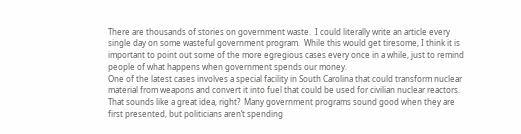There are thousands of stories on government waste.  I could literally write an article every single day on some wasteful government program.  While this would get tiresome, I think it is important to point out some of the more egregious cases every once in a while, just to remind people of what happens when government spends our money.
One of the latest cases involves a special facility in South Carolina that could transform nuclear material from weapons and convert it into fuel that could be used for civilian nuclear reactors.
That sounds like a great idea, right?  Many government programs sound good when they are first presented, but politicians aren’t spending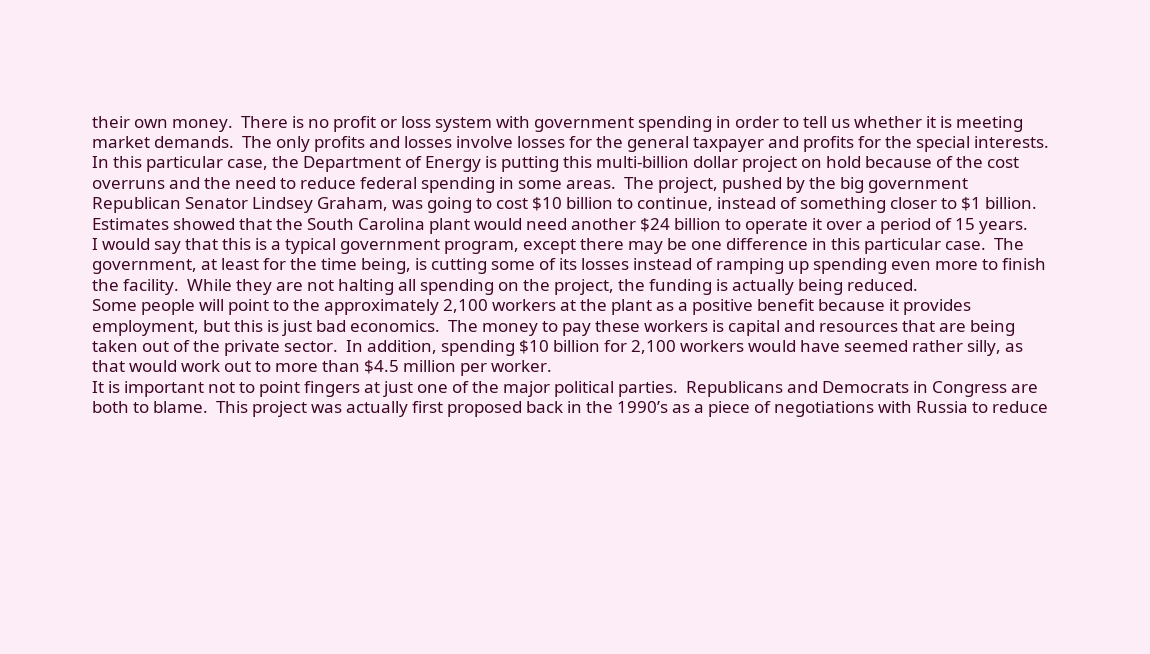their own money.  There is no profit or loss system with government spending in order to tell us whether it is meeting market demands.  The only profits and losses involve losses for the general taxpayer and profits for the special interests.
In this particular case, the Department of Energy is putting this multi-billion dollar project on hold because of the cost overruns and the need to reduce federal spending in some areas.  The project, pushed by the big government Republican Senator Lindsey Graham, was going to cost $10 billion to continue, instead of something closer to $1 billion.  Estimates showed that the South Carolina plant would need another $24 billion to operate it over a period of 15 years.
I would say that this is a typical government program, except there may be one difference in this particular case.  The government, at least for the time being, is cutting some of its losses instead of ramping up spending even more to finish the facility.  While they are not halting all spending on the project, the funding is actually being reduced.
Some people will point to the approximately 2,100 workers at the plant as a positive benefit because it provides employment, but this is just bad economics.  The money to pay these workers is capital and resources that are being taken out of the private sector.  In addition, spending $10 billion for 2,100 workers would have seemed rather silly, as that would work out to more than $4.5 million per worker.
It is important not to point fingers at just one of the major political parties.  Republicans and Democrats in Congress are both to blame.  This project was actually first proposed back in the 1990’s as a piece of negotiations with Russia to reduce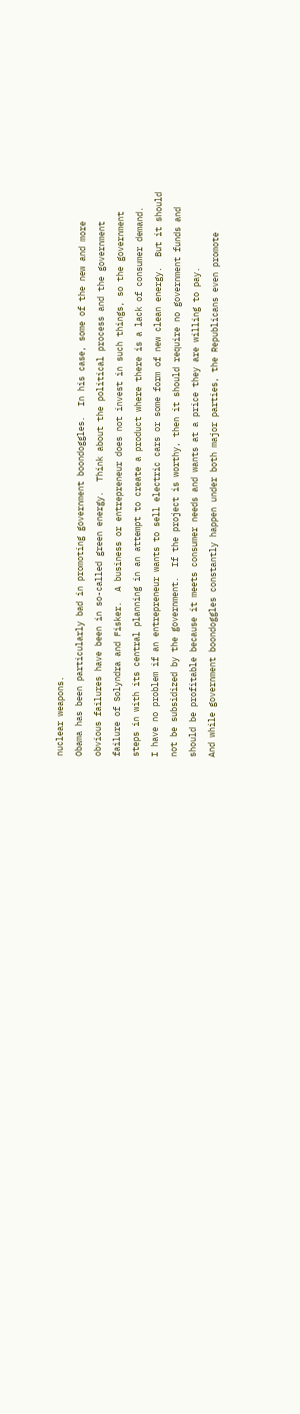nuclear weapons.
Obama has been particularly bad in promoting government boondoggles.  In his case, some of the new and more obvious failures have been in so-called green energy.  Think about the political process and the government failure of Solyndra and Fisker.  A business or entrepreneur does not invest in such things, so the government steps in with its central planning in an attempt to create a product where there is a lack of consumer demand.
I have no problem if an entrepreneur wants to sell electric cars or some form of new clean energy.  But it should not be subsidized by the government.  If the project is worthy, then it should require no government funds and should be profitable because it meets consumer needs and wants at a price they are willing to pay.
And while government boondoggles constantly happen under both major parties, the Republicans even promote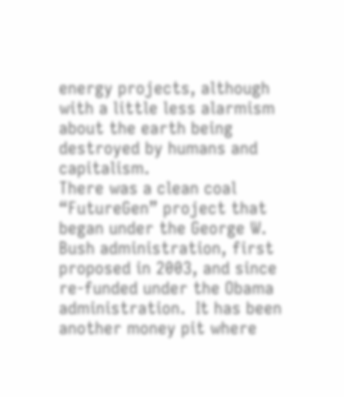energy projects, although with a little less alarmism about the earth being destroyed by humans and capitalism.
There was a clean coal “FutureGen” project that began under the George W. Bush administration, first proposed in 2003, and since re-funded under the Obama administration.  It has been another money pit where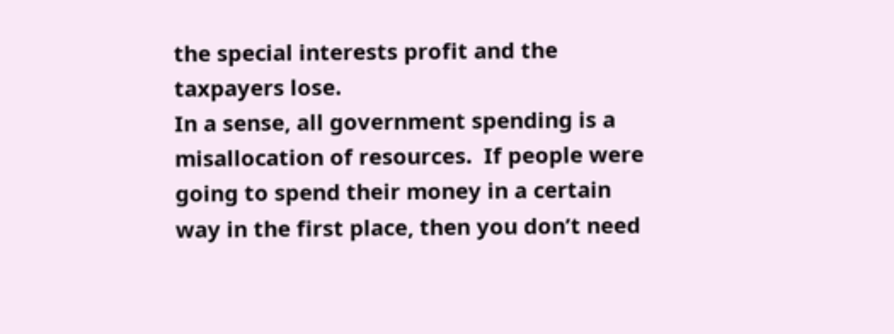the special interests profit and the taxpayers lose.
In a sense, all government spending is a misallocation of resources.  If people were going to spend their money in a certain way in the first place, then you don’t need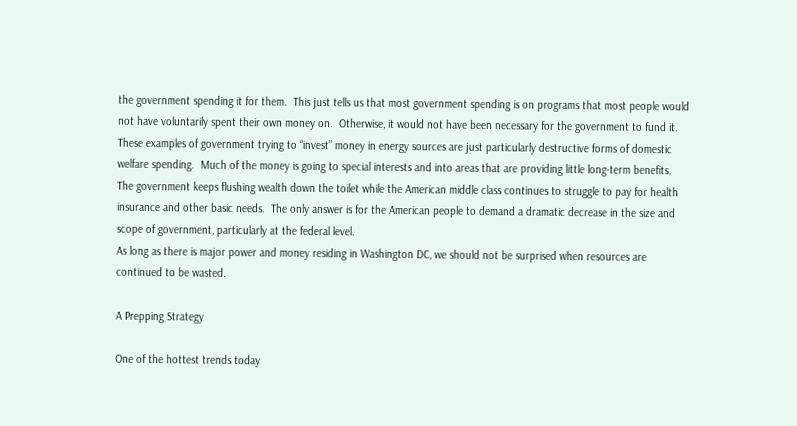the government spending it for them.  This just tells us that most government spending is on programs that most people would not have voluntarily spent their own money on.  Otherwise, it would not have been necessary for the government to fund it.
These examples of government trying to “invest” money in energy sources are just particularly destructive forms of domestic welfare spending.  Much of the money is going to special interests and into areas that are providing little long-term benefits.
The government keeps flushing wealth down the toilet while the American middle class continues to struggle to pay for health insurance and other basic needs.  The only answer is for the American people to demand a dramatic decrease in the size and scope of government, particularly at the federal level.
As long as there is major power and money residing in Washington DC, we should not be surprised when resources are continued to be wasted.

A Prepping Strategy

One of the hottest trends today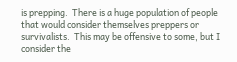is prepping.  There is a huge population of people that would consider themselves preppers or survivalists.  This may be offensive to some, but I consider the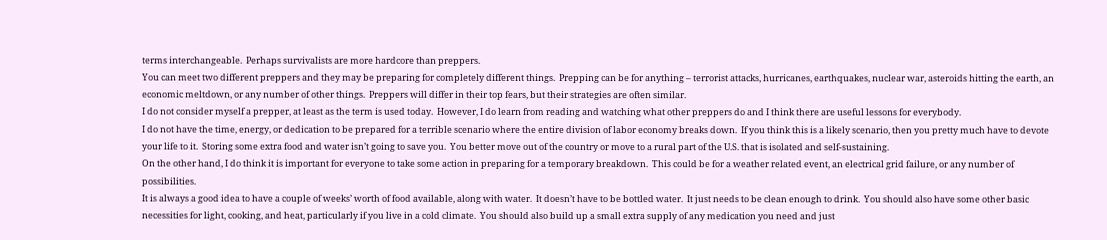terms interchangeable.  Perhaps survivalists are more hardcore than preppers.
You can meet two different preppers and they may be preparing for completely different things.  Prepping can be for anything – terrorist attacks, hurricanes, earthquakes, nuclear war, asteroids hitting the earth, an economic meltdown, or any number of other things.  Preppers will differ in their top fears, but their strategies are often similar.
I do not consider myself a prepper, at least as the term is used today.  However, I do learn from reading and watching what other preppers do and I think there are useful lessons for everybody.
I do not have the time, energy, or dedication to be prepared for a terrible scenario where the entire division of labor economy breaks down.  If you think this is a likely scenario, then you pretty much have to devote your life to it.  Storing some extra food and water isn’t going to save you.  You better move out of the country or move to a rural part of the U.S. that is isolated and self-sustaining.
On the other hand, I do think it is important for everyone to take some action in preparing for a temporary breakdown.  This could be for a weather related event, an electrical grid failure, or any number of possibilities.
It is always a good idea to have a couple of weeks’ worth of food available, along with water.  It doesn’t have to be bottled water.  It just needs to be clean enough to drink.  You should also have some other basic necessities for light, cooking, and heat, particularly if you live in a cold climate.  You should also build up a small extra supply of any medication you need and just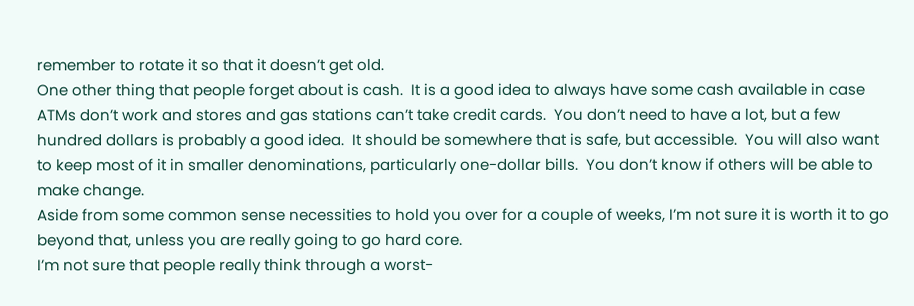remember to rotate it so that it doesn’t get old.
One other thing that people forget about is cash.  It is a good idea to always have some cash available in case ATMs don’t work and stores and gas stations can’t take credit cards.  You don’t need to have a lot, but a few hundred dollars is probably a good idea.  It should be somewhere that is safe, but accessible.  You will also want to keep most of it in smaller denominations, particularly one-dollar bills.  You don’t know if others will be able to make change.
Aside from some common sense necessities to hold you over for a couple of weeks, I’m not sure it is worth it to go beyond that, unless you are really going to go hard core.
I’m not sure that people really think through a worst-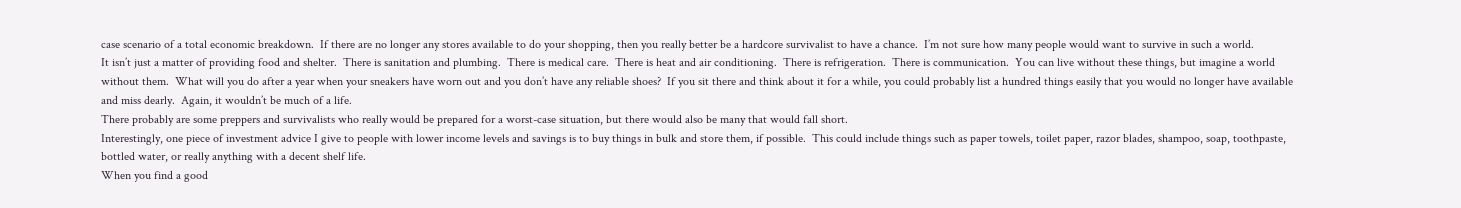case scenario of a total economic breakdown.  If there are no longer any stores available to do your shopping, then you really better be a hardcore survivalist to have a chance.  I’m not sure how many people would want to survive in such a world.
It isn’t just a matter of providing food and shelter.  There is sanitation and plumbing.  There is medical care.  There is heat and air conditioning.  There is refrigeration.  There is communication.  You can live without these things, but imagine a world without them.  What will you do after a year when your sneakers have worn out and you don’t have any reliable shoes?  If you sit there and think about it for a while, you could probably list a hundred things easily that you would no longer have available and miss dearly.  Again, it wouldn’t be much of a life.
There probably are some preppers and survivalists who really would be prepared for a worst-case situation, but there would also be many that would fall short.
Interestingly, one piece of investment advice I give to people with lower income levels and savings is to buy things in bulk and store them, if possible.  This could include things such as paper towels, toilet paper, razor blades, shampoo, soap, toothpaste, bottled water, or really anything with a decent shelf life.
When you find a good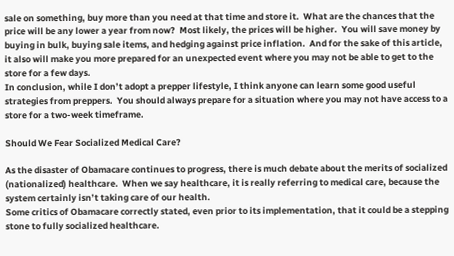sale on something, buy more than you need at that time and store it.  What are the chances that the price will be any lower a year from now?  Most likely, the prices will be higher.  You will save money by buying in bulk, buying sale items, and hedging against price inflation.  And for the sake of this article, it also will make you more prepared for an unexpected event where you may not be able to get to the store for a few days.
In conclusion, while I don’t adopt a prepper lifestyle, I think anyone can learn some good useful strategies from preppers.  You should always prepare for a situation where you may not have access to a store for a two-week timeframe.

Should We Fear Socialized Medical Care?

As the disaster of Obamacare continues to progress, there is much debate about the merits of socialized (nationalized) healthcare.  When we say healthcare, it is really referring to medical care, because the system certainly isn’t taking care of our health.
Some critics of Obamacare correctly stated, even prior to its implementation, that it could be a stepping stone to fully socialized healthcare.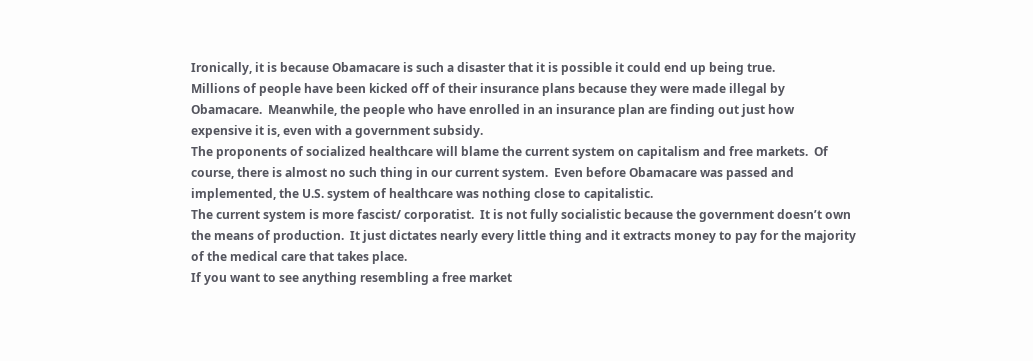Ironically, it is because Obamacare is such a disaster that it is possible it could end up being true.
Millions of people have been kicked off of their insurance plans because they were made illegal by Obamacare.  Meanwhile, the people who have enrolled in an insurance plan are finding out just how expensive it is, even with a government subsidy.
The proponents of socialized healthcare will blame the current system on capitalism and free markets.  Of course, there is almost no such thing in our current system.  Even before Obamacare was passed and implemented, the U.S. system of healthcare was nothing close to capitalistic.
The current system is more fascist/ corporatist.  It is not fully socialistic because the government doesn’t own the means of production.  It just dictates nearly every little thing and it extracts money to pay for the majority of the medical care that takes place.
If you want to see anything resembling a free market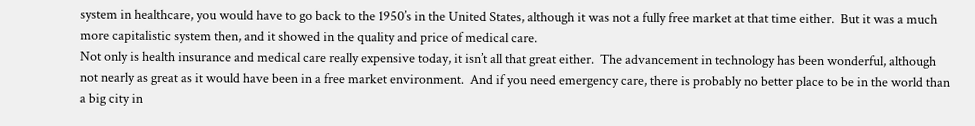system in healthcare, you would have to go back to the 1950’s in the United States, although it was not a fully free market at that time either.  But it was a much more capitalistic system then, and it showed in the quality and price of medical care.
Not only is health insurance and medical care really expensive today, it isn’t all that great either.  The advancement in technology has been wonderful, although not nearly as great as it would have been in a free market environment.  And if you need emergency care, there is probably no better place to be in the world than a big city in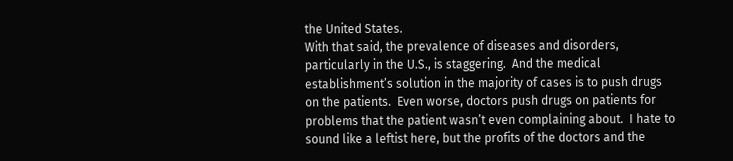the United States.
With that said, the prevalence of diseases and disorders, particularly in the U.S., is staggering.  And the medical establishment’s solution in the majority of cases is to push drugs on the patients.  Even worse, doctors push drugs on patients for problems that the patient wasn’t even complaining about.  I hate to sound like a leftist here, but the profits of the doctors and the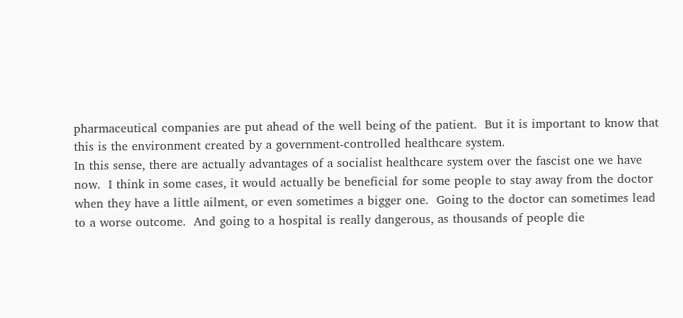pharmaceutical companies are put ahead of the well being of the patient.  But it is important to know that this is the environment created by a government-controlled healthcare system.
In this sense, there are actually advantages of a socialist healthcare system over the fascist one we have now.  I think in some cases, it would actually be beneficial for some people to stay away from the doctor when they have a little ailment, or even sometimes a bigger one.  Going to the doctor can sometimes lead to a worse outcome.  And going to a hospital is really dangerous, as thousands of people die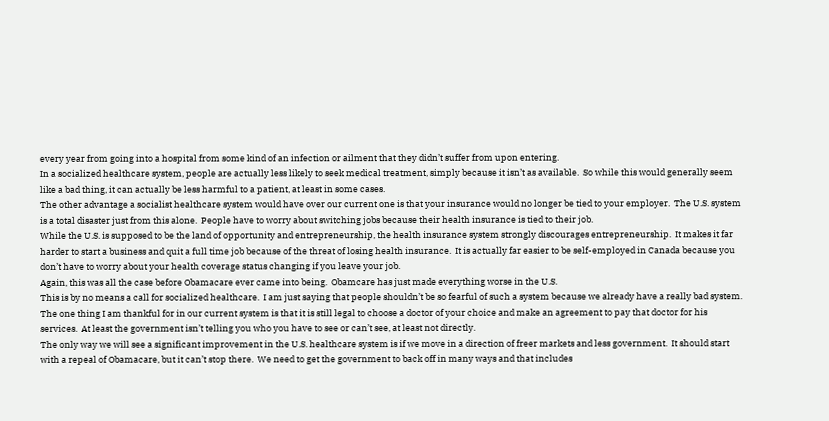every year from going into a hospital from some kind of an infection or ailment that they didn’t suffer from upon entering.
In a socialized healthcare system, people are actually less likely to seek medical treatment, simply because it isn’t as available.  So while this would generally seem like a bad thing, it can actually be less harmful to a patient, at least in some cases.
The other advantage a socialist healthcare system would have over our current one is that your insurance would no longer be tied to your employer.  The U.S. system is a total disaster just from this alone.  People have to worry about switching jobs because their health insurance is tied to their job.
While the U.S. is supposed to be the land of opportunity and entrepreneurship, the health insurance system strongly discourages entrepreneurship.  It makes it far harder to start a business and quit a full time job because of the threat of losing health insurance.  It is actually far easier to be self-employed in Canada because you don’t have to worry about your health coverage status changing if you leave your job.
Again, this was all the case before Obamacare ever came into being.  Obamcare has just made everything worse in the U.S.
This is by no means a call for socialized healthcare.  I am just saying that people shouldn’t be so fearful of such a system because we already have a really bad system.
The one thing I am thankful for in our current system is that it is still legal to choose a doctor of your choice and make an agreement to pay that doctor for his services.  At least the government isn’t telling you who you have to see or can’t see, at least not directly.
The only way we will see a significant improvement in the U.S. healthcare system is if we move in a direction of freer markets and less government.  It should start with a repeal of Obamacare, but it can’t stop there.  We need to get the government to back off in many ways and that includes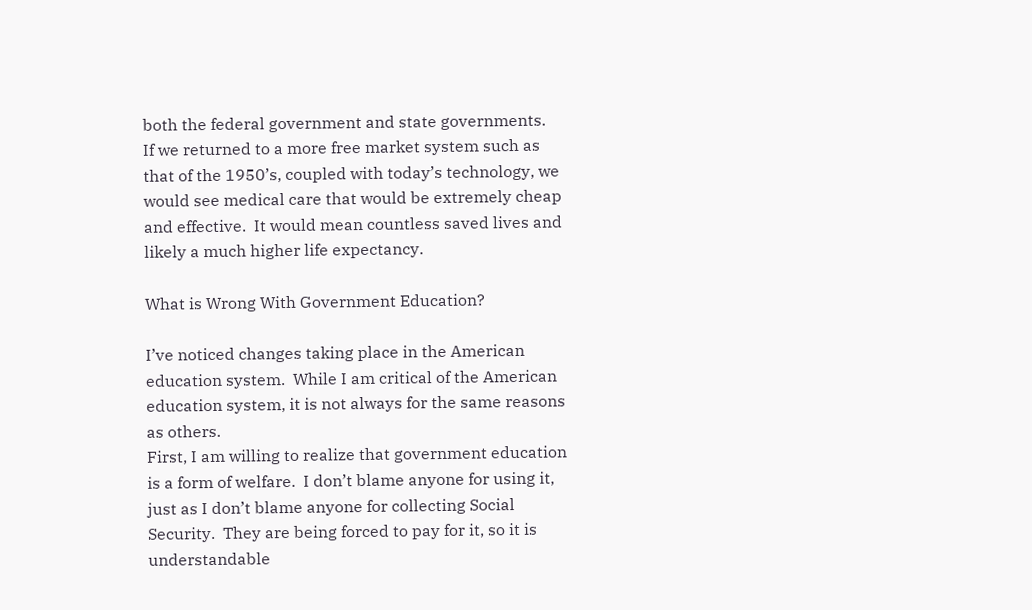both the federal government and state governments.
If we returned to a more free market system such as that of the 1950’s, coupled with today’s technology, we would see medical care that would be extremely cheap and effective.  It would mean countless saved lives and likely a much higher life expectancy.

What is Wrong With Government Education?

I’ve noticed changes taking place in the American education system.  While I am critical of the American education system, it is not always for the same reasons as others.
First, I am willing to realize that government education is a form of welfare.  I don’t blame anyone for using it, just as I don’t blame anyone for collecting Social Security.  They are being forced to pay for it, so it is understandable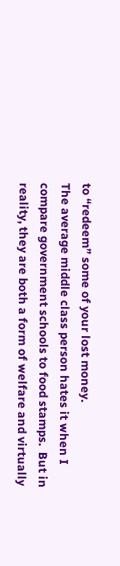to “redeem” some of your lost money.
The average middle class person hates it when I compare government schools to food stamps.  But in reality, they are both a form of welfare and virtually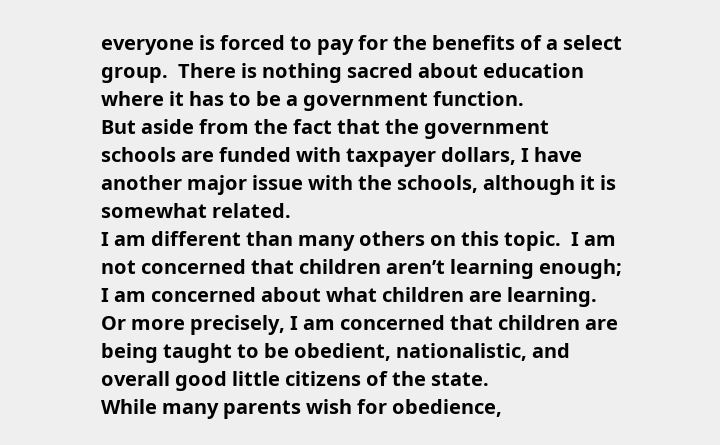everyone is forced to pay for the benefits of a select group.  There is nothing sacred about education where it has to be a government function.
But aside from the fact that the government schools are funded with taxpayer dollars, I have another major issue with the schools, although it is somewhat related.
I am different than many others on this topic.  I am not concerned that children aren’t learning enough; I am concerned about what children are learning.  Or more precisely, I am concerned that children are being taught to be obedient, nationalistic, and overall good little citizens of the state.
While many parents wish for obedience,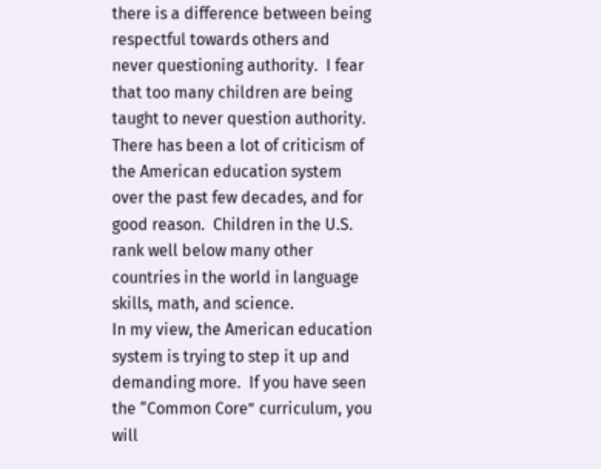there is a difference between being respectful towards others and never questioning authority.  I fear that too many children are being taught to never question authority.
There has been a lot of criticism of the American education system over the past few decades, and for good reason.  Children in the U.S. rank well below many other countries in the world in language skills, math, and science.
In my view, the American education system is trying to step it up and demanding more.  If you have seen the “Common Core” curriculum, you will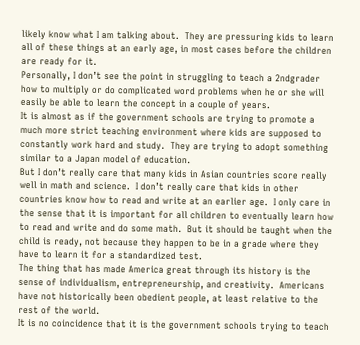likely know what I am talking about.  They are pressuring kids to learn all of these things at an early age, in most cases before the children are ready for it.
Personally, I don’t see the point in struggling to teach a 2ndgrader how to multiply or do complicated word problems when he or she will easily be able to learn the concept in a couple of years.
It is almost as if the government schools are trying to promote a much more strict teaching environment where kids are supposed to constantly work hard and study.  They are trying to adopt something similar to a Japan model of education.
But I don’t really care that many kids in Asian countries score really well in math and science.  I don’t really care that kids in other countries know how to read and write at an earlier age.  I only care in the sense that it is important for all children to eventually learn how to read and write and do some math.  But it should be taught when the child is ready, not because they happen to be in a grade where they have to learn it for a standardized test.
The thing that has made America great through its history is the sense of individualism, entrepreneurship, and creativity.  Americans have not historically been obedient people, at least relative to the rest of the world.
It is no coincidence that it is the government schools trying to teach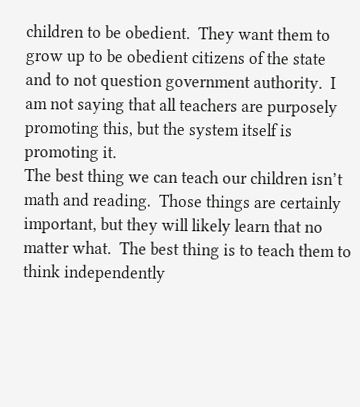children to be obedient.  They want them to grow up to be obedient citizens of the state and to not question government authority.  I am not saying that all teachers are purposely promoting this, but the system itself is promoting it.
The best thing we can teach our children isn’t math and reading.  Those things are certainly important, but they will likely learn that no matter what.  The best thing is to teach them to think independently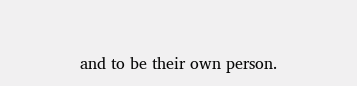and to be their own person.